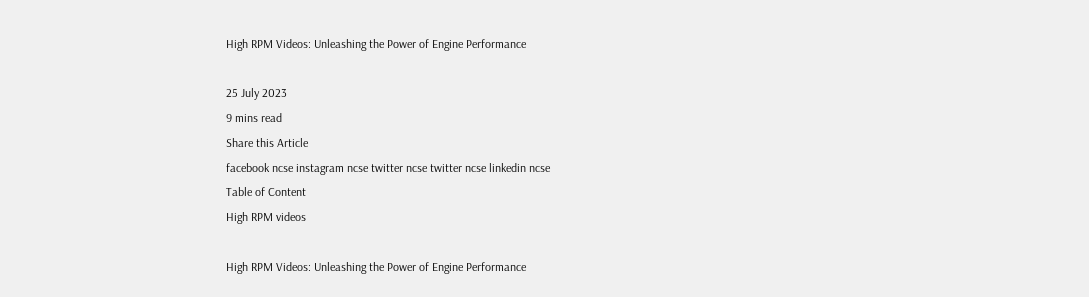High RPM Videos: Unleashing the Power of Engine Performance

25 July 2023
9 mins read
Share this Article
facebook ncse instagram ncse twitter ncse twitter ncse linkedin ncse
Table of Content
High RPM videos

High RPM Videos: Unleashing the Power of Engine Performance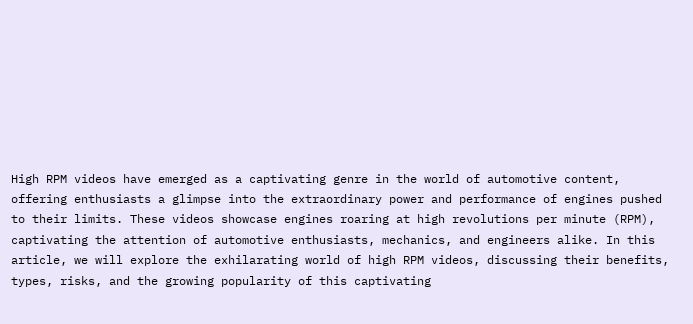High RPM videos have emerged as a captivating genre in the world of automotive content, offering enthusiasts a glimpse into the extraordinary power and performance of engines pushed to their limits. These videos showcase engines roaring at high revolutions per minute (RPM), captivating the attention of automotive enthusiasts, mechanics, and engineers alike. In this article, we will explore the exhilarating world of high RPM videos, discussing their benefits, types, risks, and the growing popularity of this captivating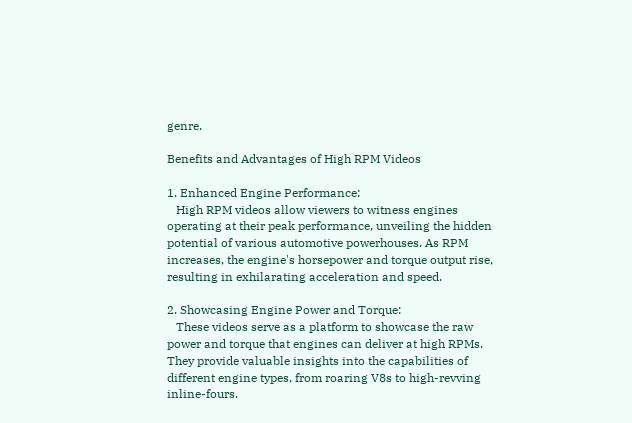genre.

Benefits and Advantages of High RPM Videos

1. Enhanced Engine Performance:
   High RPM videos allow viewers to witness engines operating at their peak performance, unveiling the hidden potential of various automotive powerhouses. As RPM increases, the engine's horsepower and torque output rise, resulting in exhilarating acceleration and speed.

2. Showcasing Engine Power and Torque:
   These videos serve as a platform to showcase the raw power and torque that engines can deliver at high RPMs. They provide valuable insights into the capabilities of different engine types, from roaring V8s to high-revving inline-fours.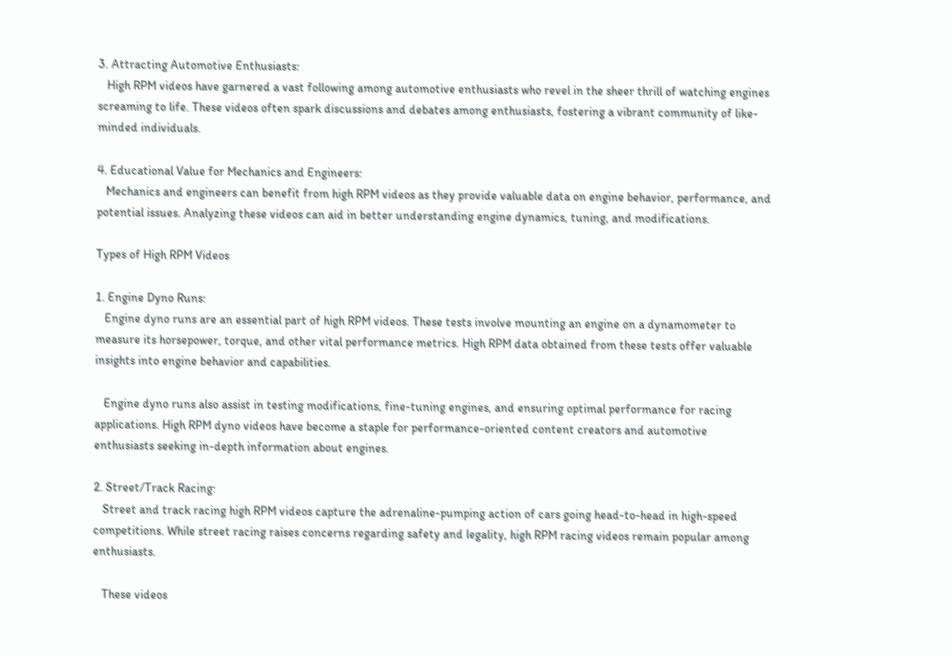3. Attracting Automotive Enthusiasts:
   High RPM videos have garnered a vast following among automotive enthusiasts who revel in the sheer thrill of watching engines screaming to life. These videos often spark discussions and debates among enthusiasts, fostering a vibrant community of like-minded individuals.

4. Educational Value for Mechanics and Engineers:
   Mechanics and engineers can benefit from high RPM videos as they provide valuable data on engine behavior, performance, and potential issues. Analyzing these videos can aid in better understanding engine dynamics, tuning, and modifications.

Types of High RPM Videos

1. Engine Dyno Runs:
   Engine dyno runs are an essential part of high RPM videos. These tests involve mounting an engine on a dynamometer to measure its horsepower, torque, and other vital performance metrics. High RPM data obtained from these tests offer valuable insights into engine behavior and capabilities.

   Engine dyno runs also assist in testing modifications, fine-tuning engines, and ensuring optimal performance for racing applications. High RPM dyno videos have become a staple for performance-oriented content creators and automotive enthusiasts seeking in-depth information about engines.

2. Street/Track Racing:
   Street and track racing high RPM videos capture the adrenaline-pumping action of cars going head-to-head in high-speed competitions. While street racing raises concerns regarding safety and legality, high RPM racing videos remain popular among enthusiasts.

   These videos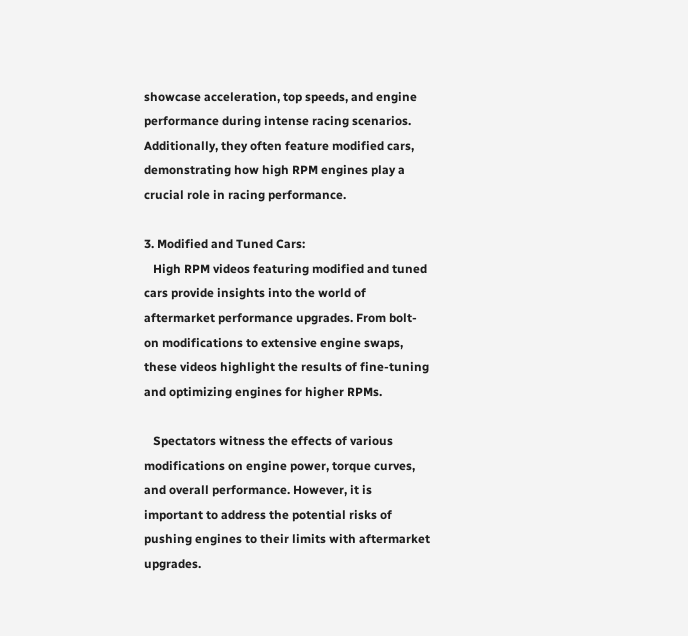showcase acceleration, top speeds, and engine performance during intense racing scenarios. Additionally, they often feature modified cars, demonstrating how high RPM engines play a crucial role in racing performance.

3. Modified and Tuned Cars:
   High RPM videos featuring modified and tuned cars provide insights into the world of aftermarket performance upgrades. From bolt-on modifications to extensive engine swaps, these videos highlight the results of fine-tuning and optimizing engines for higher RPMs.

   Spectators witness the effects of various modifications on engine power, torque curves, and overall performance. However, it is important to address the potential risks of pushing engines to their limits with aftermarket upgrades.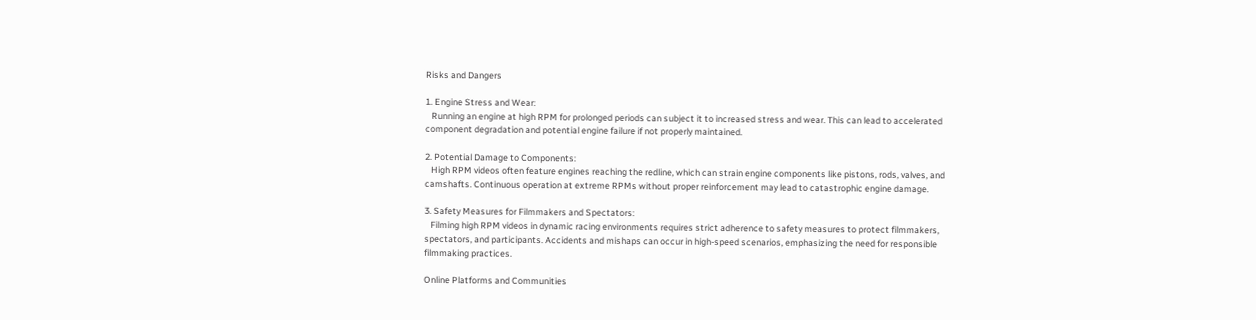Risks and Dangers

1. Engine Stress and Wear:
   Running an engine at high RPM for prolonged periods can subject it to increased stress and wear. This can lead to accelerated component degradation and potential engine failure if not properly maintained.

2. Potential Damage to Components:
   High RPM videos often feature engines reaching the redline, which can strain engine components like pistons, rods, valves, and camshafts. Continuous operation at extreme RPMs without proper reinforcement may lead to catastrophic engine damage.

3. Safety Measures for Filmmakers and Spectators:
   Filming high RPM videos in dynamic racing environments requires strict adherence to safety measures to protect filmmakers, spectators, and participants. Accidents and mishaps can occur in high-speed scenarios, emphasizing the need for responsible filmmaking practices.

Online Platforms and Communities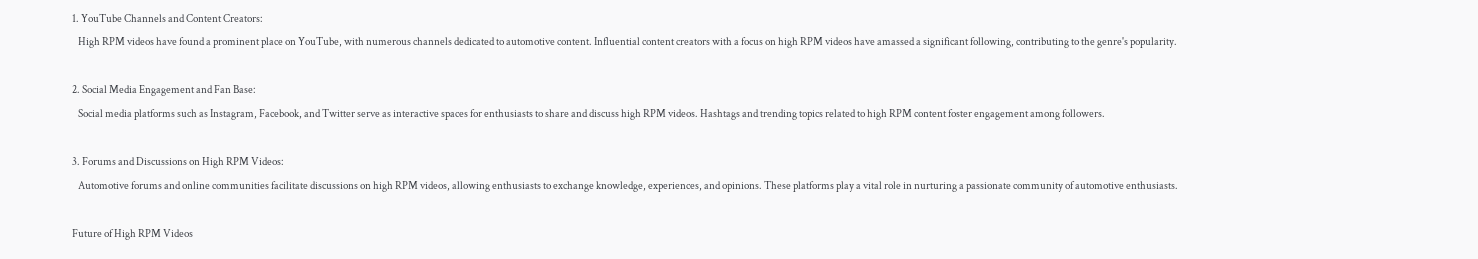1. YouTube Channels and Content Creators:
   High RPM videos have found a prominent place on YouTube, with numerous channels dedicated to automotive content. Influential content creators with a focus on high RPM videos have amassed a significant following, contributing to the genre's popularity.

2. Social Media Engagement and Fan Base:
   Social media platforms such as Instagram, Facebook, and Twitter serve as interactive spaces for enthusiasts to share and discuss high RPM videos. Hashtags and trending topics related to high RPM content foster engagement among followers.

3. Forums and Discussions on High RPM Videos:
   Automotive forums and online communities facilitate discussions on high RPM videos, allowing enthusiasts to exchange knowledge, experiences, and opinions. These platforms play a vital role in nurturing a passionate community of automotive enthusiasts.

Future of High RPM Videos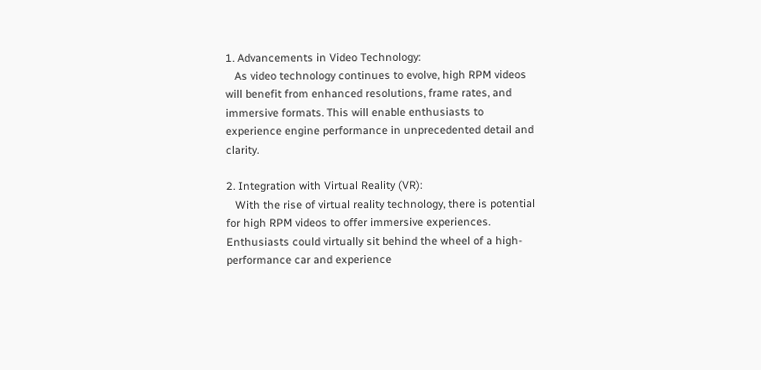1. Advancements in Video Technology:
   As video technology continues to evolve, high RPM videos will benefit from enhanced resolutions, frame rates, and immersive formats. This will enable enthusiasts to experience engine performance in unprecedented detail and clarity.

2. Integration with Virtual Reality (VR):
   With the rise of virtual reality technology, there is potential for high RPM videos to offer immersive experiences. Enthusiasts could virtually sit behind the wheel of a high-performance car and experience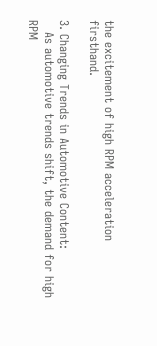the excitement of high RPM acceleration firsthand.

3. Changing Trends in Automotive Content:
   As automotive trends shift, the demand for high RPM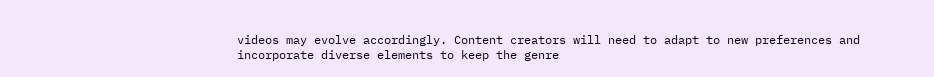videos may evolve accordingly. Content creators will need to adapt to new preferences and incorporate diverse elements to keep the genre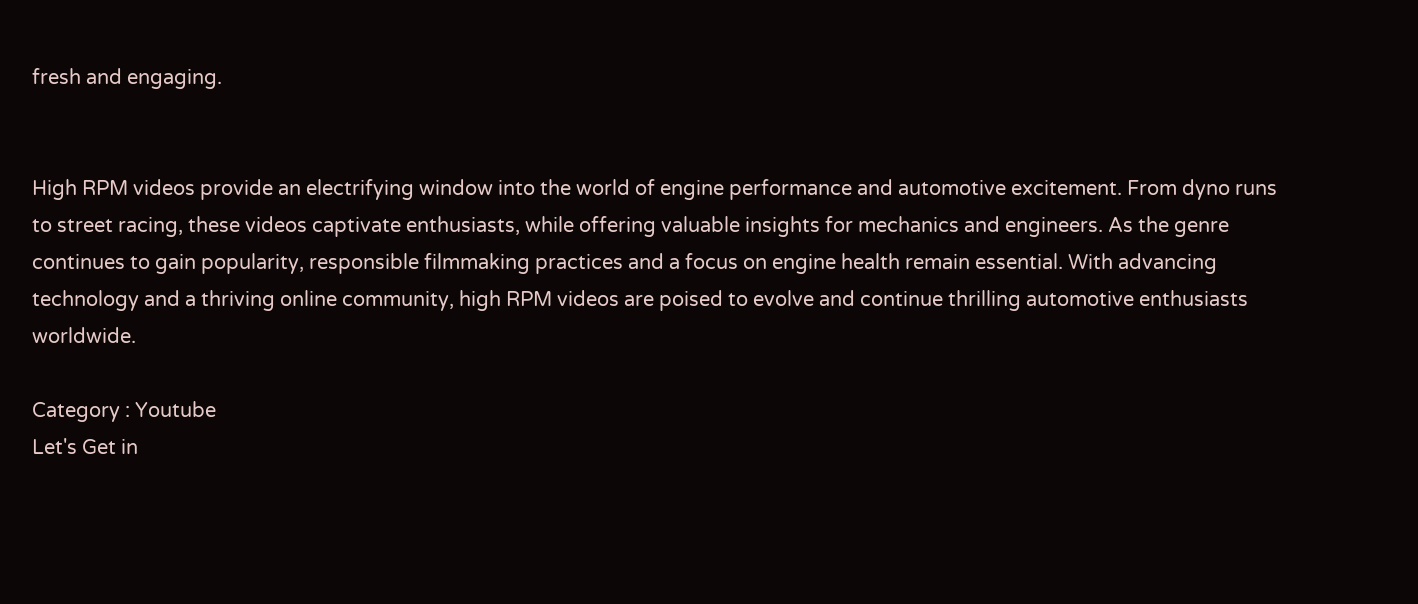fresh and engaging.


High RPM videos provide an electrifying window into the world of engine performance and automotive excitement. From dyno runs to street racing, these videos captivate enthusiasts, while offering valuable insights for mechanics and engineers. As the genre continues to gain popularity, responsible filmmaking practices and a focus on engine health remain essential. With advancing technology and a thriving online community, high RPM videos are poised to evolve and continue thrilling automotive enthusiasts worldwide.

Category : Youtube
Let's Get in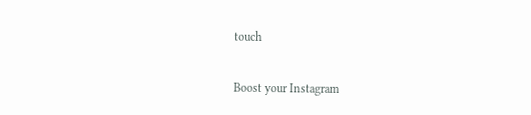touch

Boost your Instagram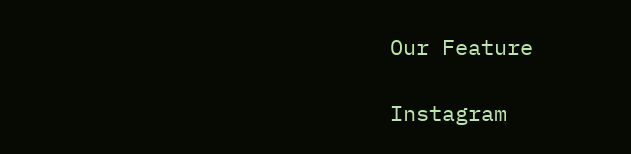Our Feature

Instagram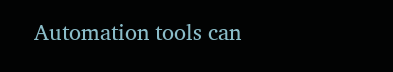Automation tools can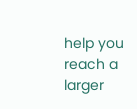help you reach a larger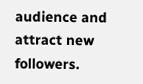audience and attract new followers.